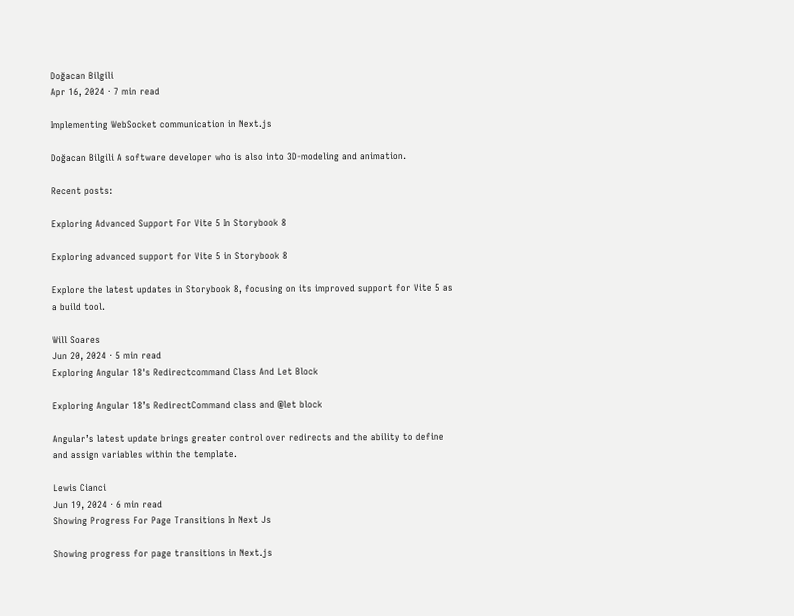Doğacan Bilgili
Apr 16, 2024 ⋅ 7 min read

Implementing WebSocket communication in Next.js

Doğacan Bilgili A software developer who is also into 3D-modeling and animation.

Recent posts:

Exploring Advanced Support For Vite 5 In Storybook 8

Exploring advanced support for Vite 5 in Storybook 8

Explore the latest updates in Storybook 8, focusing on its improved support for Vite 5 as a build tool.

Will Soares
Jun 20, 2024 ⋅ 5 min read
Exploring Angular 18's Redirectcommand Class And Let Block

Exploring Angular 18’s RedirectCommand class and @let block

Angular’s latest update brings greater control over redirects and the ability to define and assign variables within the template.

Lewis Cianci
Jun 19, 2024 ⋅ 6 min read
Showing Progress For Page Transitions In Next Js

Showing progress for page transitions in Next.js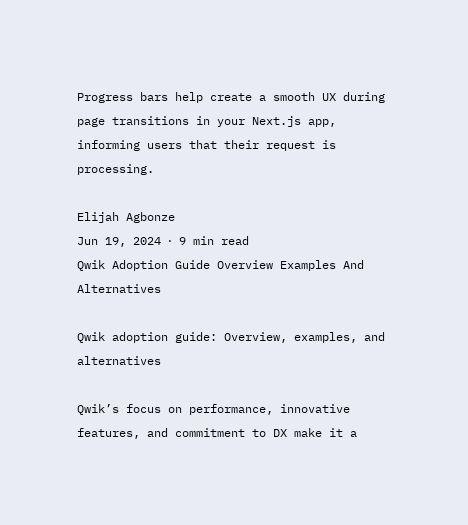Progress bars help create a smooth UX during page transitions in your Next.js app, informing users that their request is processing.

Elijah Agbonze
Jun 19, 2024 ⋅ 9 min read
Qwik Adoption Guide Overview Examples And Alternatives

Qwik adoption guide: Overview, examples, and alternatives

Qwik’s focus on performance, innovative features, and commitment to DX make it a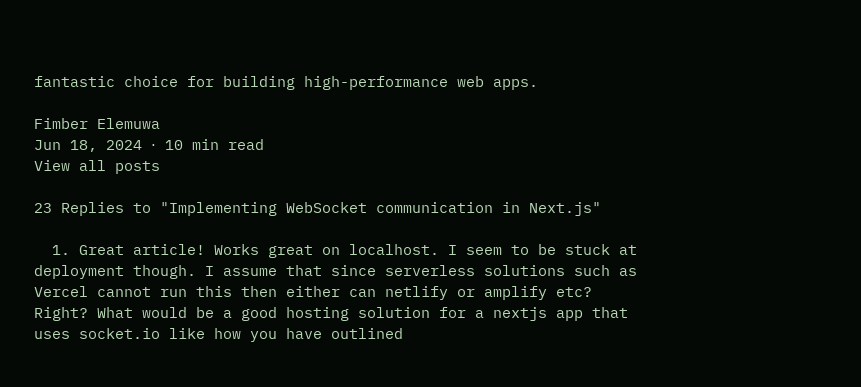fantastic choice for building high-performance web apps.

Fimber Elemuwa
Jun 18, 2024 ⋅ 10 min read
View all posts

23 Replies to "Implementing WebSocket communication in Next.js"

  1. Great article! Works great on localhost. I seem to be stuck at deployment though. I assume that since serverless solutions such as Vercel cannot run this then either can netlify or amplify etc? Right? What would be a good hosting solution for a nextjs app that uses socket.io like how you have outlined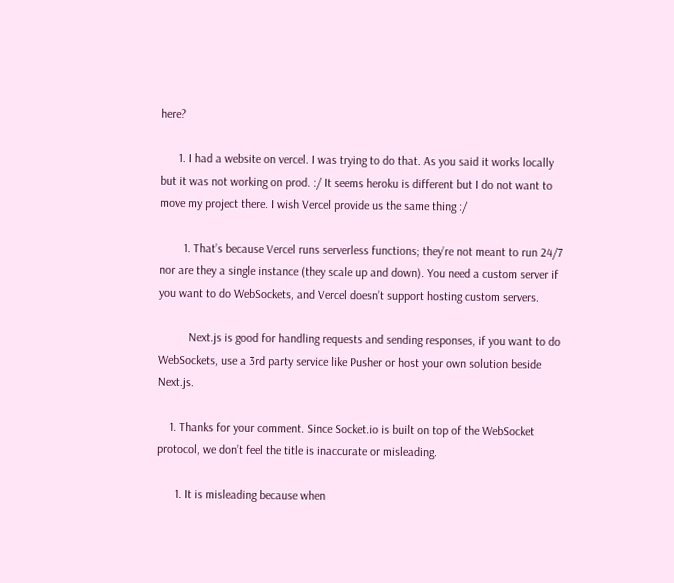here?

      1. I had a website on vercel. I was trying to do that. As you said it works locally but it was not working on prod. :/ It seems heroku is different but I do not want to move my project there. I wish Vercel provide us the same thing :/

        1. That’s because Vercel runs serverless functions; they’re not meant to run 24/7 nor are they a single instance (they scale up and down). You need a custom server if you want to do WebSockets, and Vercel doesn’t support hosting custom servers.

          Next.js is good for handling requests and sending responses, if you want to do WebSockets, use a 3rd party service like Pusher or host your own solution beside Next.js.

    1. Thanks for your comment. Since Socket.io is built on top of the WebSocket protocol, we don’t feel the title is inaccurate or misleading.

      1. It is misleading because when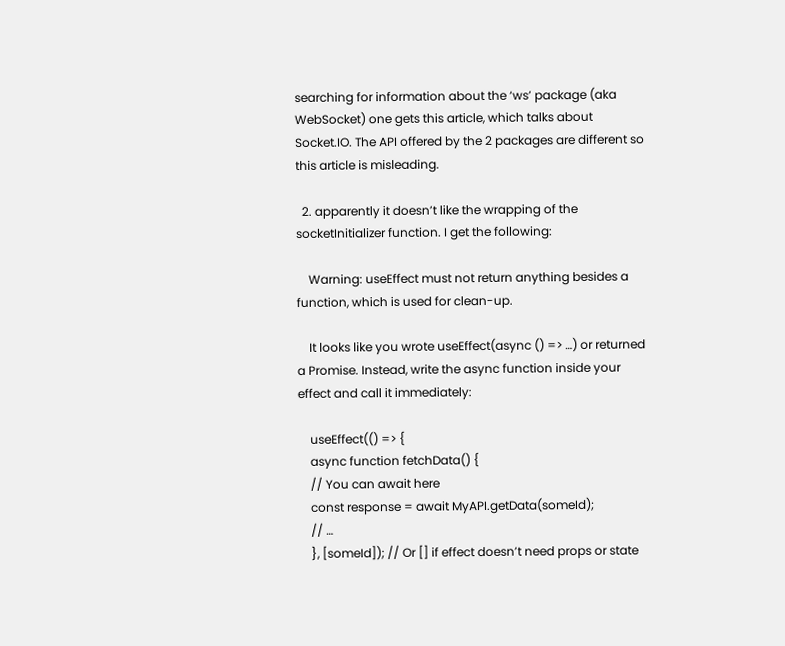searching for information about the ‘ws’ package (aka WebSocket) one gets this article, which talks about Socket.IO. The API offered by the 2 packages are different so this article is misleading.

  2. apparently it doesn’t like the wrapping of the socketInitializer function. I get the following:

    Warning: useEffect must not return anything besides a function, which is used for clean-up.

    It looks like you wrote useEffect(async () => …) or returned a Promise. Instead, write the async function inside your effect and call it immediately:

    useEffect(() => {
    async function fetchData() {
    // You can await here
    const response = await MyAPI.getData(someId);
    // …
    }, [someId]); // Or [] if effect doesn’t need props or state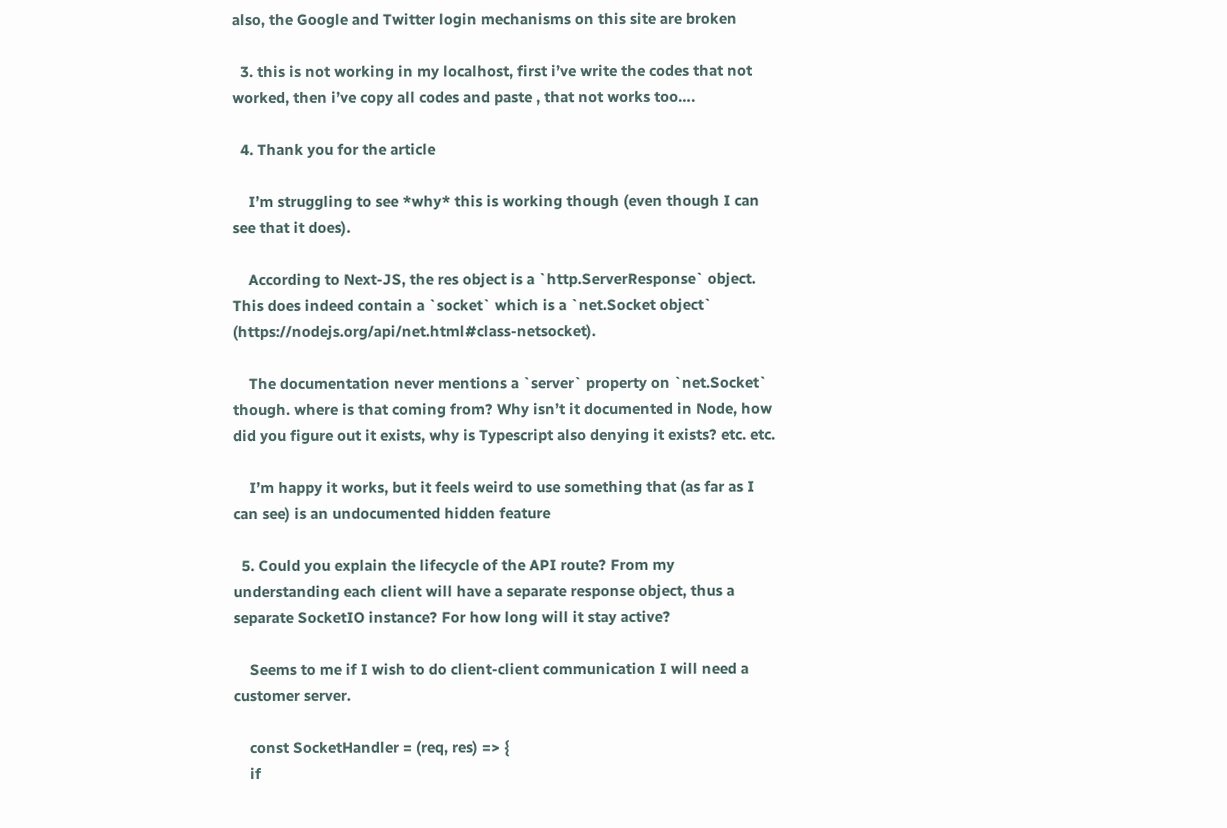also, the Google and Twitter login mechanisms on this site are broken

  3. this is not working in my localhost, first i’ve write the codes that not worked, then i’ve copy all codes and paste , that not works too….

  4. Thank you for the article

    I’m struggling to see *why* this is working though (even though I can see that it does).

    According to Next-JS, the res object is a `http.ServerResponse` object. This does indeed contain a `socket` which is a `net.Socket object` (https://nodejs.org/api/net.html#class-netsocket).

    The documentation never mentions a `server` property on `net.Socket` though. where is that coming from? Why isn’t it documented in Node, how did you figure out it exists, why is Typescript also denying it exists? etc. etc.

    I’m happy it works, but it feels weird to use something that (as far as I can see) is an undocumented hidden feature

  5. Could you explain the lifecycle of the API route? From my understanding each client will have a separate response object, thus a separate SocketIO instance? For how long will it stay active?

    Seems to me if I wish to do client-client communication I will need a customer server.

    const SocketHandler = (req, res) => {
    if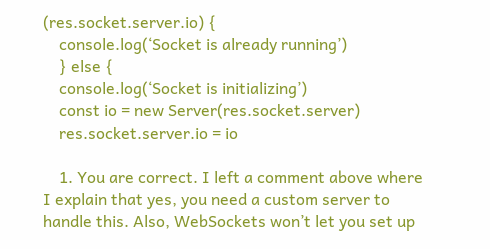(res.socket.server.io) {
    console.log(‘Socket is already running’)
    } else {
    console.log(‘Socket is initializing’)
    const io = new Server(res.socket.server)
    res.socket.server.io = io

    1. You are correct. I left a comment above where I explain that yes, you need a custom server to handle this. Also, WebSockets won’t let you set up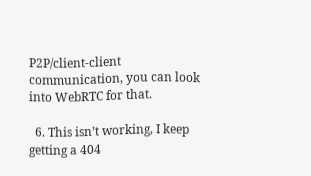P2P/client-client communication, you can look into WebRTC for that.

  6. This isn’t working, I keep getting a 404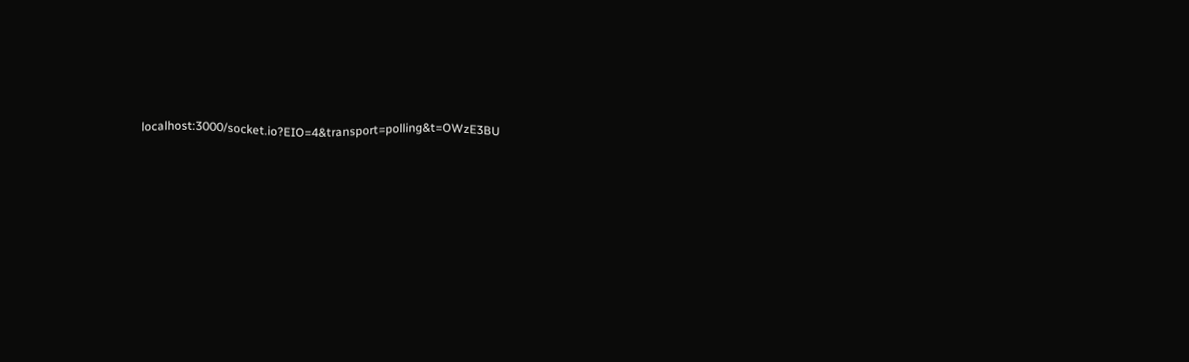localhost:3000/socket.io?EIO=4&transport=polling&t=OWzE3BU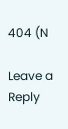404 (N

Leave a Reply